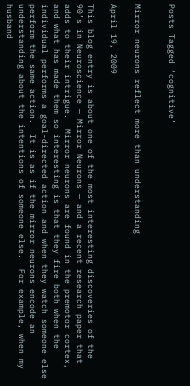Posts Tagged ‘cognitive’


Mirror neurons reflect more than understanding

April 19, 2009

This blog entry is about one of the most interesting discoveries of the 90’s in Neuroscience — Mirror Neurons — and a recent research paper that adds to their intrigue.  Mirror neurons are found in the premotor cortex, and what has made them so interesting is that they fire both when the individual performs a goal-directed action and when they watch someone else perform the same action.  It is as if the mirror neurons encode an understanding about the intentions of someone else.  For example, when my husband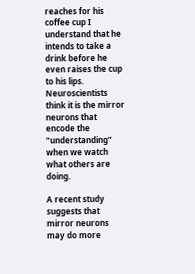reaches for his coffee cup I understand that he intends to take a drink before he even raises the cup to his lips.  Neuroscientists think it is the mirror neurons that encode the “understanding” when we watch what others are doing.

A recent study suggests that mirror neurons may do more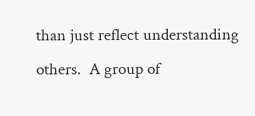than just reflect understanding others.  A group of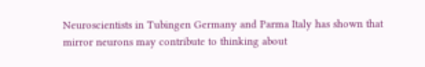Neuroscientists in Tubingen Germany and Parma Italy has shown that mirror neurons may contribute to thinking about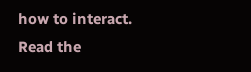how to interact.
Read the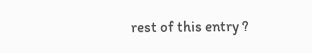rest of this entry ?